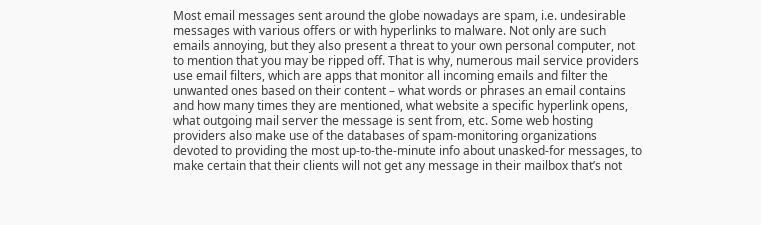Most email messages sent around the globe nowadays are spam, i.e. undesirable messages with various offers or with hyperlinks to malware. Not only are such emails annoying, but they also present a threat to your own personal computer, not to mention that you may be ripped off. That is why, numerous mail service providers use email filters, which are apps that monitor all incoming emails and filter the unwanted ones based on their content – what words or phrases an email contains and how many times they are mentioned, what website a specific hyperlink opens, what outgoing mail server the message is sent from, etc. Some web hosting providers also make use of the databases of spam-monitoring organizations devoted to providing the most up-to-the-minute info about unasked-for messages, to make certain that their clients will not get any message in their mailbox that’s not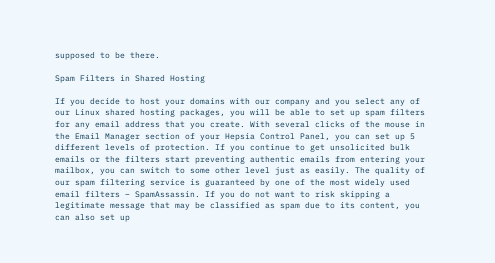supposed to be there.

Spam Filters in Shared Hosting

If you decide to host your domains with our company and you select any of our Linux shared hosting packages, you will be able to set up spam filters for any email address that you create. With several clicks of the mouse in the Email Manager section of your Hepsia Control Panel, you can set up 5 different levels of protection. If you continue to get unsolicited bulk emails or the filters start preventing authentic emails from entering your mailbox, you can switch to some other level just as easily. The quality of our spam filtering service is guaranteed by one of the most widely used email filters – SpamAssassin. If you do not want to risk skipping a legitimate message that may be classified as spam due to its content, you can also set up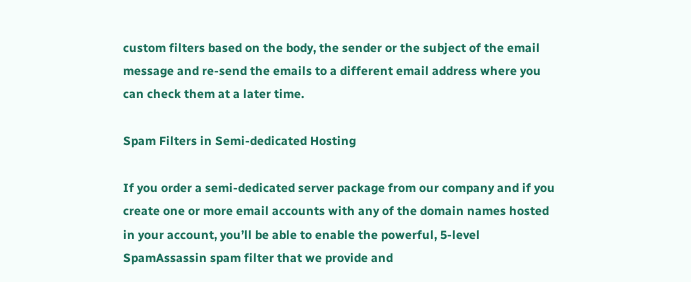custom filters based on the body, the sender or the subject of the email message and re-send the emails to a different email address where you can check them at a later time.

Spam Filters in Semi-dedicated Hosting

If you order a semi-dedicated server package from our company and if you create one or more email accounts with any of the domain names hosted in your account, you’ll be able to enable the powerful, 5-level SpamAssassin spam filter that we provide and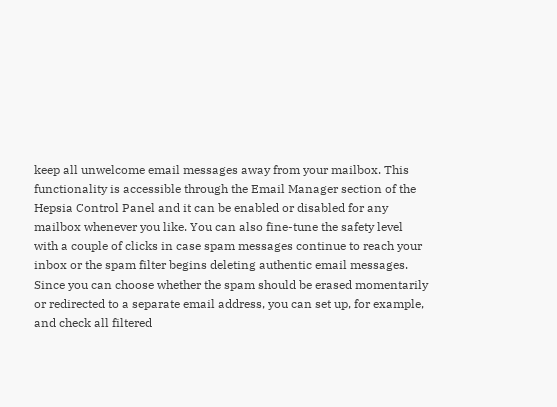keep all unwelcome email messages away from your mailbox. This functionality is accessible through the Email Manager section of the Hepsia Control Panel and it can be enabled or disabled for any mailbox whenever you like. You can also fine-tune the safety level with a couple of clicks in case spam messages continue to reach your inbox or the spam filter begins deleting authentic email messages. Since you can choose whether the spam should be erased momentarily or redirected to a separate email address, you can set up, for example, and check all filtered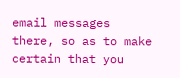email messages there, so as to make certain that you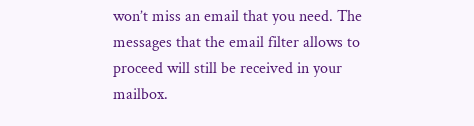won’t miss an email that you need. The messages that the email filter allows to proceed will still be received in your mailbox.